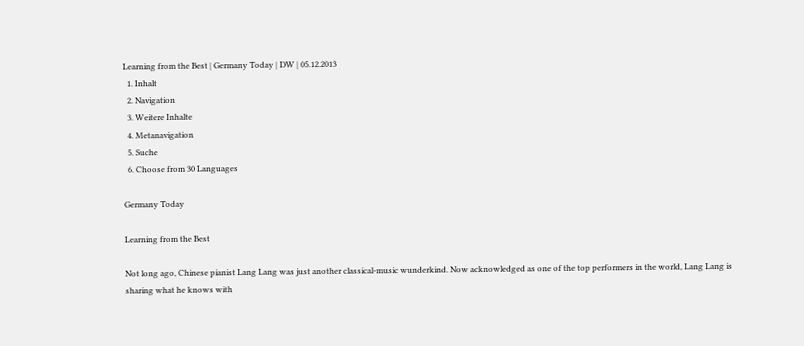Learning from the Best | Germany Today | DW | 05.12.2013
  1. Inhalt
  2. Navigation
  3. Weitere Inhalte
  4. Metanavigation
  5. Suche
  6. Choose from 30 Languages

Germany Today

Learning from the Best

Not long ago, Chinese pianist Lang Lang was just another classical-music wunderkind. Now acknowledged as one of the top performers in the world, Lang Lang is sharing what he knows with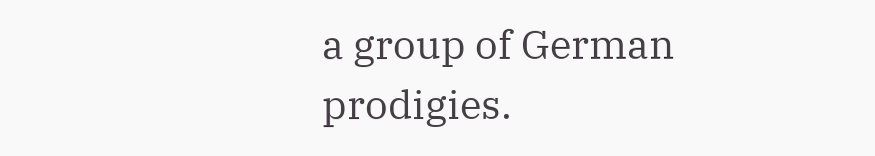a group of German prodigies.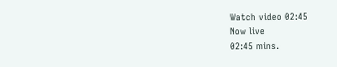Watch video 02:45
Now live
02:45 mins.